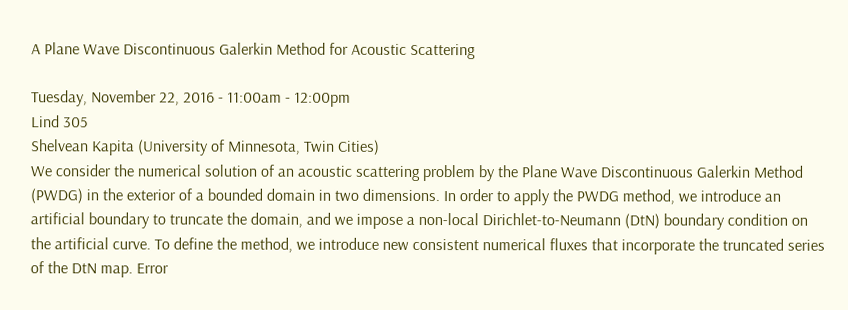A Plane Wave Discontinuous Galerkin Method for Acoustic Scattering

Tuesday, November 22, 2016 - 11:00am - 12:00pm
Lind 305
Shelvean Kapita (University of Minnesota, Twin Cities)
We consider the numerical solution of an acoustic scattering problem by the Plane Wave Discontinuous Galerkin Method (PWDG) in the exterior of a bounded domain in two dimensions. In order to apply the PWDG method, we introduce an artificial boundary to truncate the domain, and we impose a non-local Dirichlet-to-Neumann (DtN) boundary condition on the artificial curve. To define the method, we introduce new consistent numerical fluxes that incorporate the truncated series of the DtN map. Error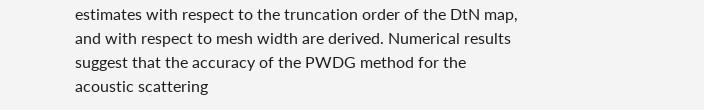estimates with respect to the truncation order of the DtN map, and with respect to mesh width are derived. Numerical results suggest that the accuracy of the PWDG method for the acoustic scattering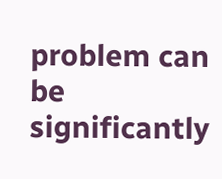problem can be significantly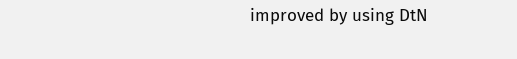improved by using DtN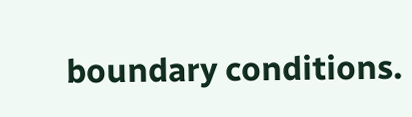boundary conditions.